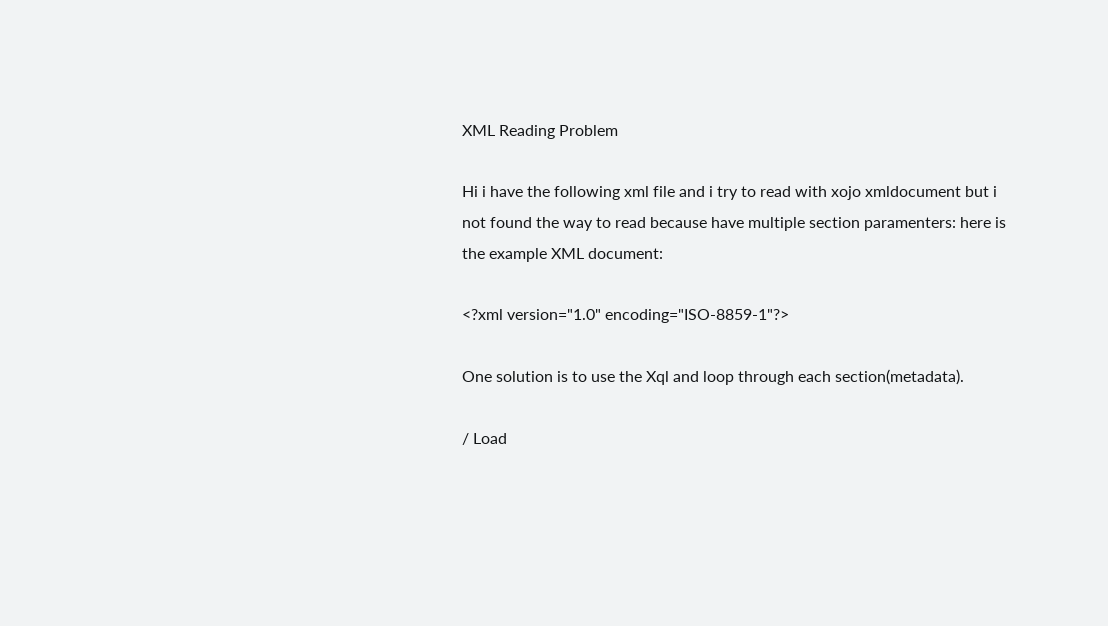XML Reading Problem

Hi i have the following xml file and i try to read with xojo xmldocument but i not found the way to read because have multiple section paramenters: here is the example XML document:

<?xml version="1.0" encoding="ISO-8859-1"?>

One solution is to use the Xql and loop through each section(metadata).

/ Load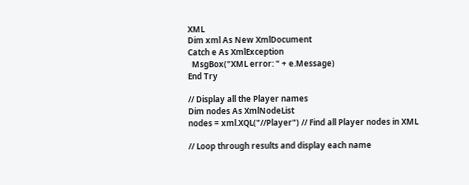XML
Dim xml As New XmlDocument
Catch e As XmlException
  MsgBox("XML error: " + e.Message)
End Try

// Display all the Player names
Dim nodes As XmlNodeList
nodes = xml.XQL("//Player") // Find all Player nodes in XML

// Loop through results and display each name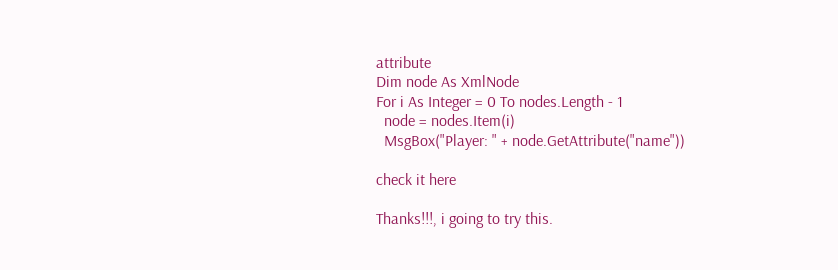attribute
Dim node As XmlNode
For i As Integer = 0 To nodes.Length - 1
  node = nodes.Item(i)
  MsgBox("Player: " + node.GetAttribute("name"))

check it here

Thanks!!!, i going to try this.